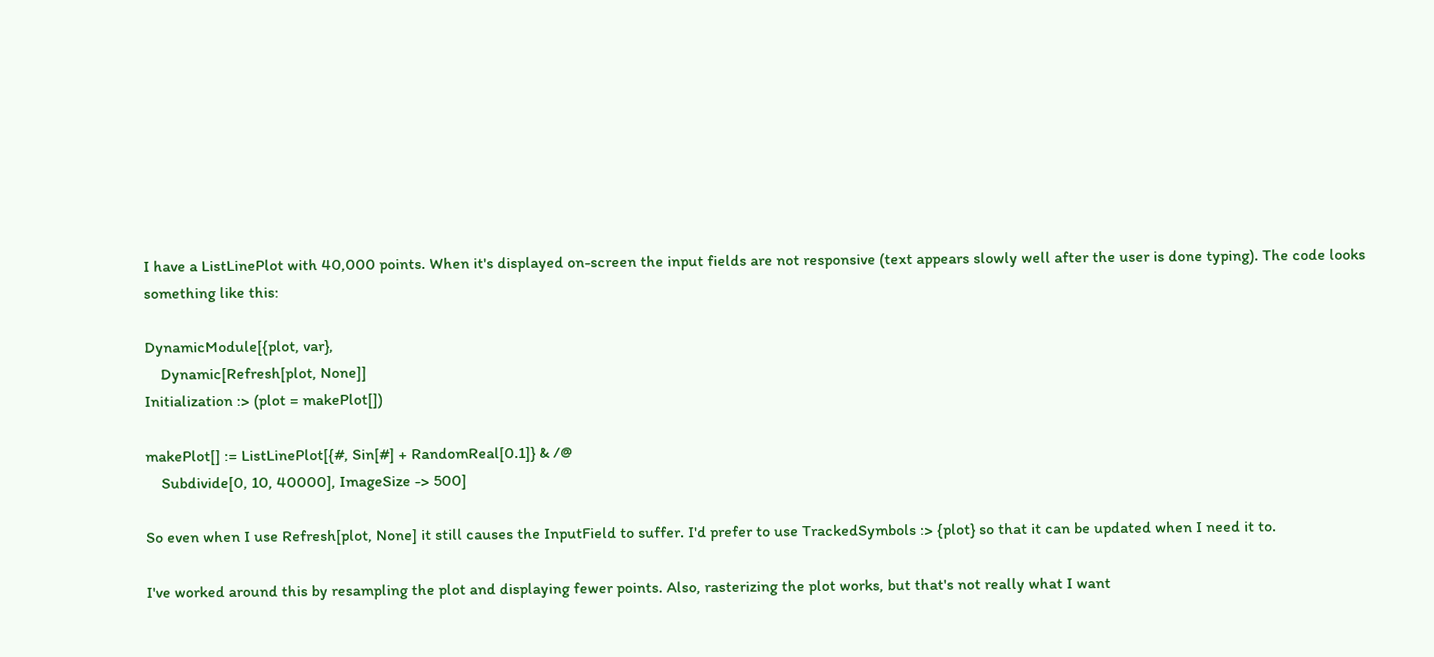I have a ListLinePlot with 40,000 points. When it's displayed on-screen the input fields are not responsive (text appears slowly well after the user is done typing). The code looks something like this:

DynamicModule[{plot, var},
    Dynamic[Refresh[plot, None]]
Initialization :> (plot = makePlot[])

makePlot[] := ListLinePlot[{#, Sin[#] + RandomReal[0.1]} & /@
    Subdivide[0, 10, 40000], ImageSize -> 500]

So even when I use Refresh[plot, None] it still causes the InputField to suffer. I'd prefer to use TrackedSymbols :> {plot} so that it can be updated when I need it to.

I've worked around this by resampling the plot and displaying fewer points. Also, rasterizing the plot works, but that's not really what I want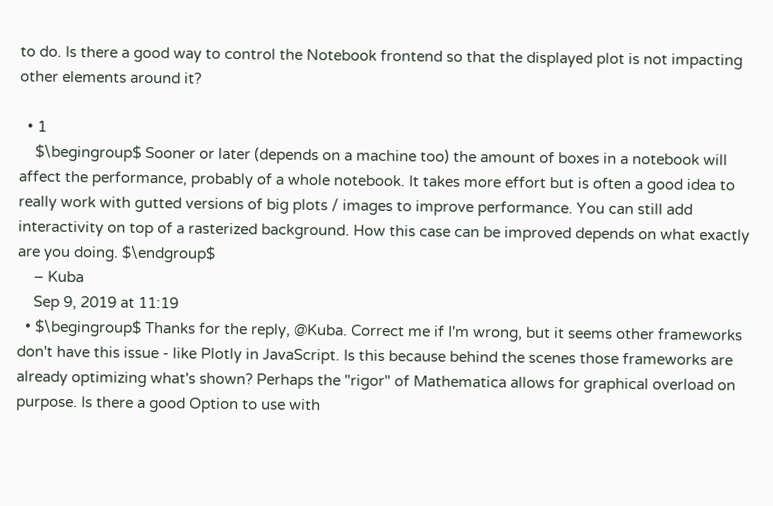to do. Is there a good way to control the Notebook frontend so that the displayed plot is not impacting other elements around it?

  • 1
    $\begingroup$ Sooner or later (depends on a machine too) the amount of boxes in a notebook will affect the performance, probably of a whole notebook. It takes more effort but is often a good idea to really work with gutted versions of big plots / images to improve performance. You can still add interactivity on top of a rasterized background. How this case can be improved depends on what exactly are you doing. $\endgroup$
    – Kuba
    Sep 9, 2019 at 11:19
  • $\begingroup$ Thanks for the reply, @Kuba. Correct me if I'm wrong, but it seems other frameworks don't have this issue - like Plotly in JavaScript. Is this because behind the scenes those frameworks are already optimizing what's shown? Perhaps the "rigor" of Mathematica allows for graphical overload on purpose. Is there a good Option to use with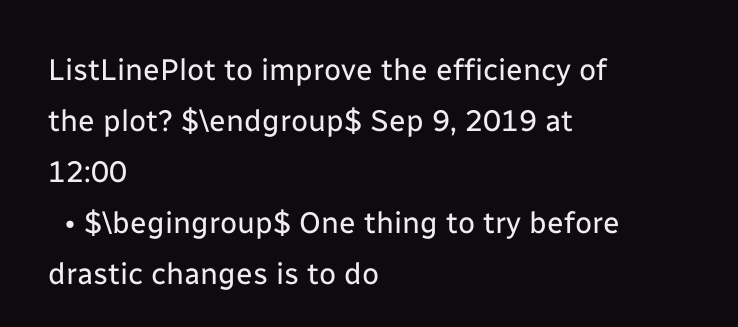ListLinePlot to improve the efficiency of the plot? $\endgroup$ Sep 9, 2019 at 12:00
  • $\begingroup$ One thing to try before drastic changes is to do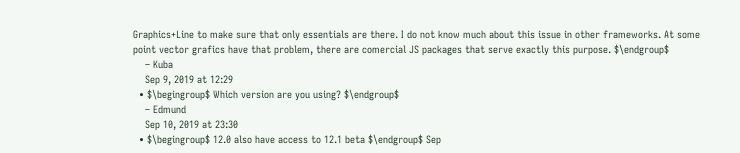Graphics+Line to make sure that only essentials are there. I do not know much about this issue in other frameworks. At some point vector grafics have that problem, there are comercial JS packages that serve exactly this purpose. $\endgroup$
    – Kuba
    Sep 9, 2019 at 12:29
  • $\begingroup$ Which version are you using? $\endgroup$
    – Edmund
    Sep 10, 2019 at 23:30
  • $\begingroup$ 12.0 also have access to 12.1 beta $\endgroup$ Sep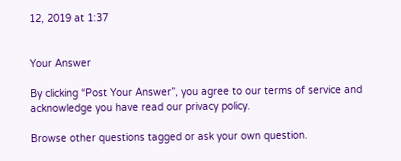12, 2019 at 1:37


Your Answer

By clicking “Post Your Answer”, you agree to our terms of service and acknowledge you have read our privacy policy.

Browse other questions tagged or ask your own question.